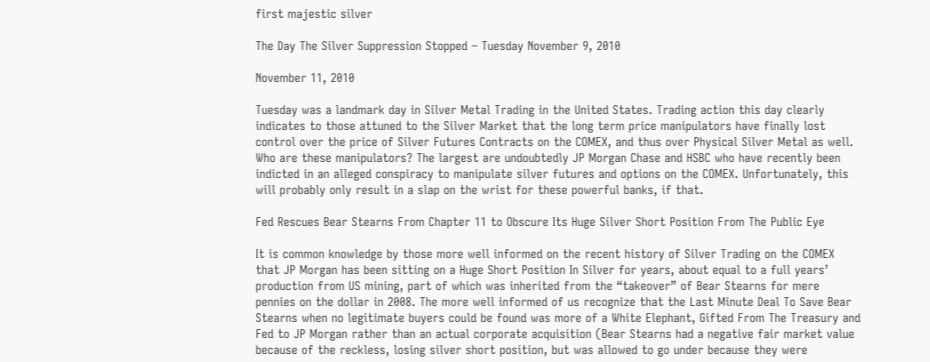first majestic silver

The Day The Silver Suppression Stopped – Tuesday November 9, 2010

November 11, 2010

Tuesday was a landmark day in Silver Metal Trading in the United States. Trading action this day clearly indicates to those attuned to the Silver Market that the long term price manipulators have finally lost control over the price of Silver Futures Contracts on the COMEX, and thus over Physical Silver Metal as well. Who are these manipulators? The largest are undoubtedly JP Morgan Chase and HSBC who have recently been indicted in an alleged conspiracy to manipulate silver futures and options on the COMEX. Unfortunately, this will probably only result in a slap on the wrist for these powerful banks, if that.

Fed Rescues Bear Stearns From Chapter 11 to Obscure Its Huge Silver Short Position From The Public Eye

It is common knowledge by those more well informed on the recent history of Silver Trading on the COMEX that JP Morgan has been sitting on a Huge Short Position In Silver for years, about equal to a full years’ production from US mining, part of which was inherited from the “takeover” of Bear Stearns for mere pennies on the dollar in 2008. The more well informed of us recognize that the Last Minute Deal To Save Bear Stearns when no legitimate buyers could be found was more of a White Elephant, Gifted From The Treasury and Fed to JP Morgan rather than an actual corporate acquisition (Bear Stearns had a negative fair market value because of the reckless, losing silver short position, but was allowed to go under because they were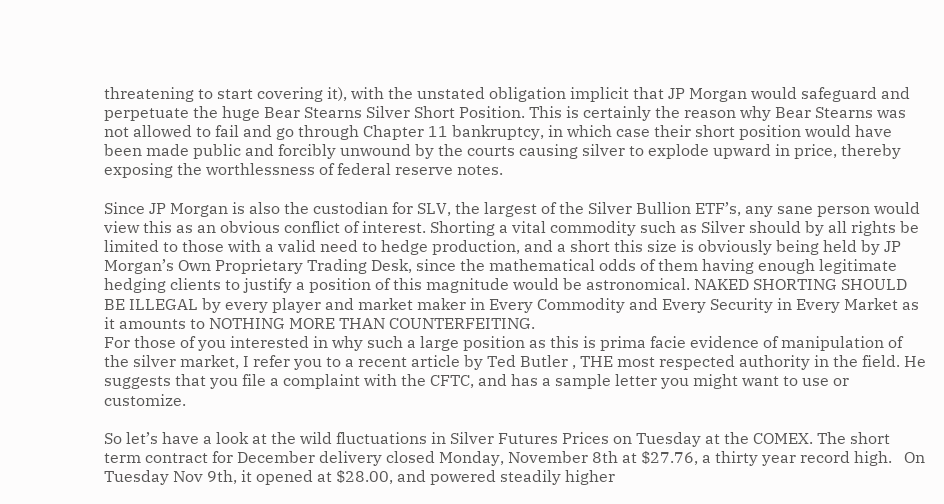threatening to start covering it), with the unstated obligation implicit that JP Morgan would safeguard and perpetuate the huge Bear Stearns Silver Short Position. This is certainly the reason why Bear Stearns was not allowed to fail and go through Chapter 11 bankruptcy, in which case their short position would have been made public and forcibly unwound by the courts causing silver to explode upward in price, thereby exposing the worthlessness of federal reserve notes.

Since JP Morgan is also the custodian for SLV, the largest of the Silver Bullion ETF’s, any sane person would view this as an obvious conflict of interest. Shorting a vital commodity such as Silver should by all rights be limited to those with a valid need to hedge production, and a short this size is obviously being held by JP Morgan’s Own Proprietary Trading Desk, since the mathematical odds of them having enough legitimate hedging clients to justify a position of this magnitude would be astronomical. NAKED SHORTING SHOULD BE ILLEGAL by every player and market maker in Every Commodity and Every Security in Every Market as it amounts to NOTHING MORE THAN COUNTERFEITING.
For those of you interested in why such a large position as this is prima facie evidence of manipulation of the silver market, I refer you to a recent article by Ted Butler , THE most respected authority in the field. He suggests that you file a complaint with the CFTC, and has a sample letter you might want to use or customize.

So let’s have a look at the wild fluctuations in Silver Futures Prices on Tuesday at the COMEX. The short term contract for December delivery closed Monday, November 8th at $27.76, a thirty year record high.   On Tuesday Nov 9th, it opened at $28.00, and powered steadily higher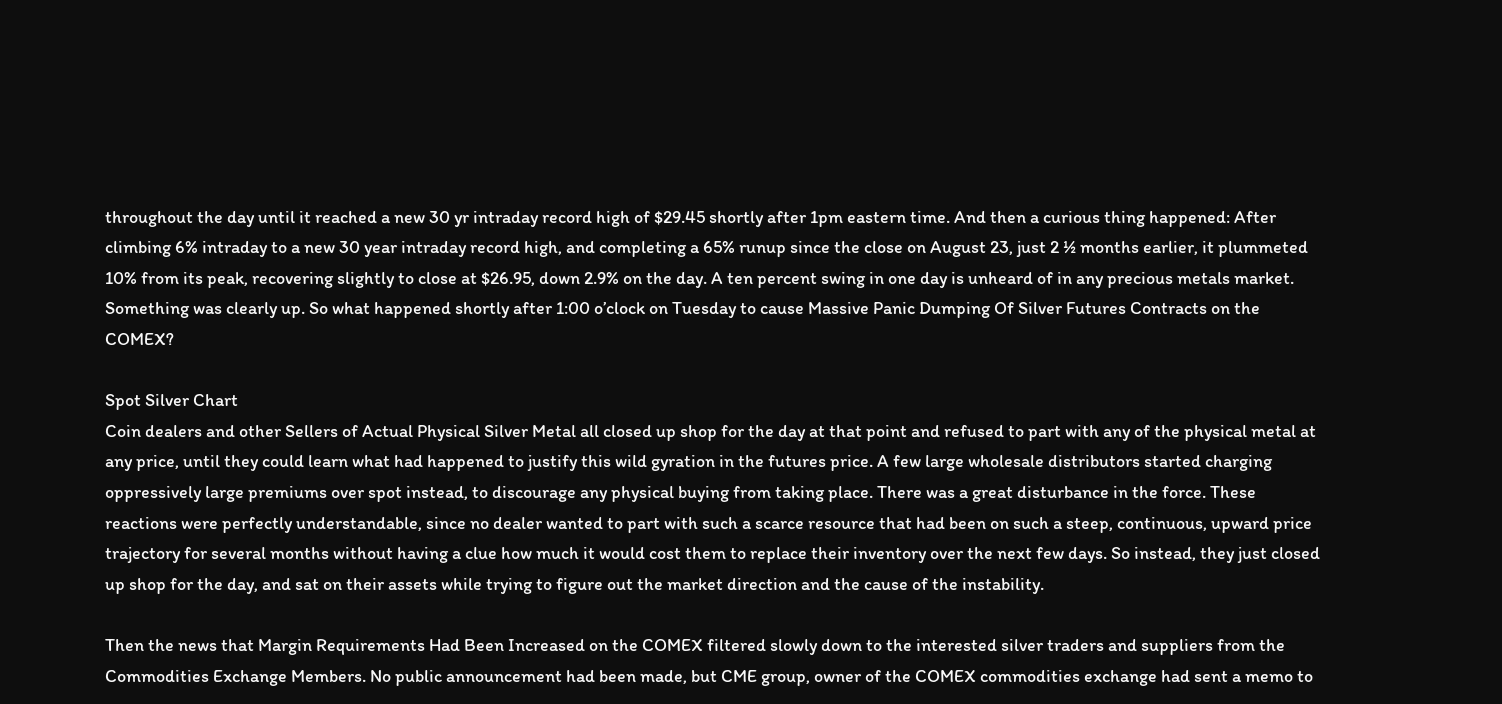throughout the day until it reached a new 30 yr intraday record high of $29.45 shortly after 1pm eastern time. And then a curious thing happened: After climbing 6% intraday to a new 30 year intraday record high, and completing a 65% runup since the close on August 23, just 2 ½ months earlier, it plummeted 10% from its peak, recovering slightly to close at $26.95, down 2.9% on the day. A ten percent swing in one day is unheard of in any precious metals market. Something was clearly up. So what happened shortly after 1:00 o’clock on Tuesday to cause Massive Panic Dumping Of Silver Futures Contracts on the COMEX?

Spot Silver Chart
Coin dealers and other Sellers of Actual Physical Silver Metal all closed up shop for the day at that point and refused to part with any of the physical metal at any price, until they could learn what had happened to justify this wild gyration in the futures price. A few large wholesale distributors started charging oppressively large premiums over spot instead, to discourage any physical buying from taking place. There was a great disturbance in the force. These reactions were perfectly understandable, since no dealer wanted to part with such a scarce resource that had been on such a steep, continuous, upward price trajectory for several months without having a clue how much it would cost them to replace their inventory over the next few days. So instead, they just closed up shop for the day, and sat on their assets while trying to figure out the market direction and the cause of the instability.

Then the news that Margin Requirements Had Been Increased on the COMEX filtered slowly down to the interested silver traders and suppliers from the Commodities Exchange Members. No public announcement had been made, but CME group, owner of the COMEX commodities exchange had sent a memo to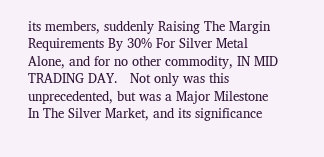its members, suddenly Raising The Margin Requirements By 30% For Silver Metal Alone, and for no other commodity, IN MID TRADING DAY.   Not only was this unprecedented, but was a Major Milestone In The Silver Market, and its significance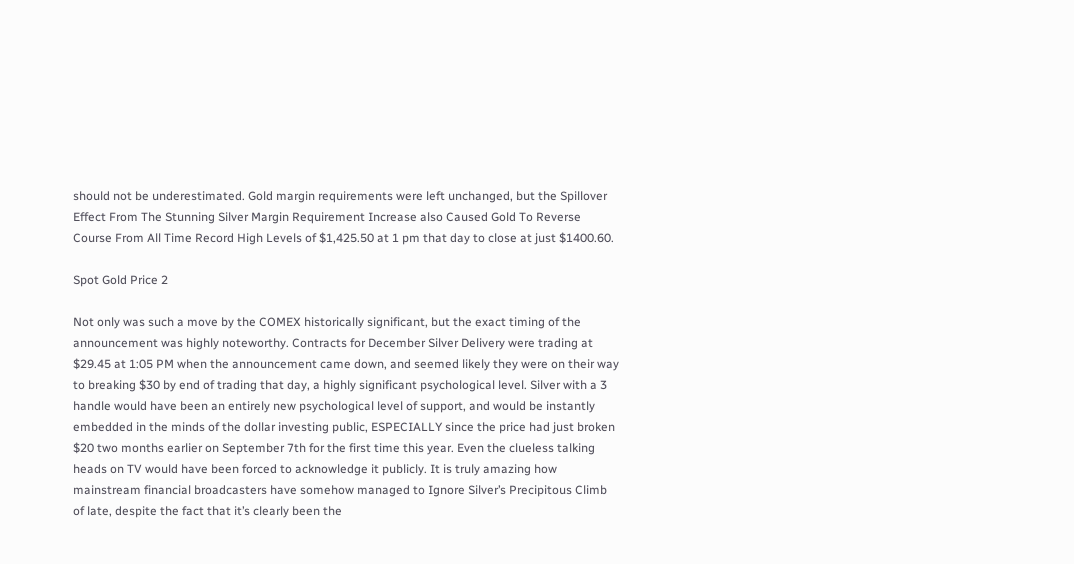should not be underestimated. Gold margin requirements were left unchanged, but the Spillover Effect From The Stunning Silver Margin Requirement Increase also Caused Gold To Reverse Course From All Time Record High Levels of $1,425.50 at 1 pm that day to close at just $1400.60.

Spot Gold Price 2

Not only was such a move by the COMEX historically significant, but the exact timing of the announcement was highly noteworthy. Contracts for December Silver Delivery were trading at $29.45 at 1:05 PM when the announcement came down, and seemed likely they were on their way to breaking $30 by end of trading that day, a highly significant psychological level. Silver with a 3 handle would have been an entirely new psychological level of support, and would be instantly embedded in the minds of the dollar investing public, ESPECIALLY since the price had just broken $20 two months earlier on September 7th for the first time this year. Even the clueless talking heads on TV would have been forced to acknowledge it publicly. It is truly amazing how mainstream financial broadcasters have somehow managed to Ignore Silver’s Precipitous Climb of late, despite the fact that it’s clearly been the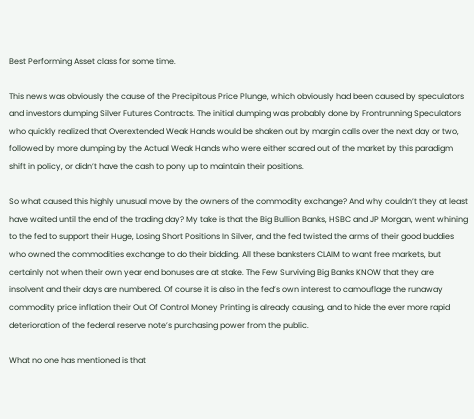Best Performing Asset class for some time.

This news was obviously the cause of the Precipitous Price Plunge, which obviously had been caused by speculators and investors dumping Silver Futures Contracts. The initial dumping was probably done by Frontrunning Speculators who quickly realized that Overextended Weak Hands would be shaken out by margin calls over the next day or two, followed by more dumping by the Actual Weak Hands who were either scared out of the market by this paradigm shift in policy, or didn’t have the cash to pony up to maintain their positions.

So what caused this highly unusual move by the owners of the commodity exchange? And why couldn’t they at least have waited until the end of the trading day? My take is that the Big Bullion Banks, HSBC and JP Morgan, went whining to the fed to support their Huge, Losing Short Positions In Silver, and the fed twisted the arms of their good buddies who owned the commodities exchange to do their bidding. All these banksters CLAIM to want free markets, but certainly not when their own year end bonuses are at stake. The Few Surviving Big Banks KNOW that they are insolvent and their days are numbered. Of course it is also in the fed’s own interest to camouflage the runaway commodity price inflation their Out Of Control Money Printing is already causing, and to hide the ever more rapid deterioration of the federal reserve note’s purchasing power from the public.

What no one has mentioned is that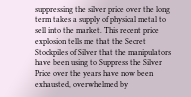suppressing the silver price over the long term takes a supply of physical metal to sell into the market. This recent price explosion tells me that the Secret Stockpiles of Silver that the manipulators have been using to Suppress the Silver Price over the years have now been exhausted, overwhelmed by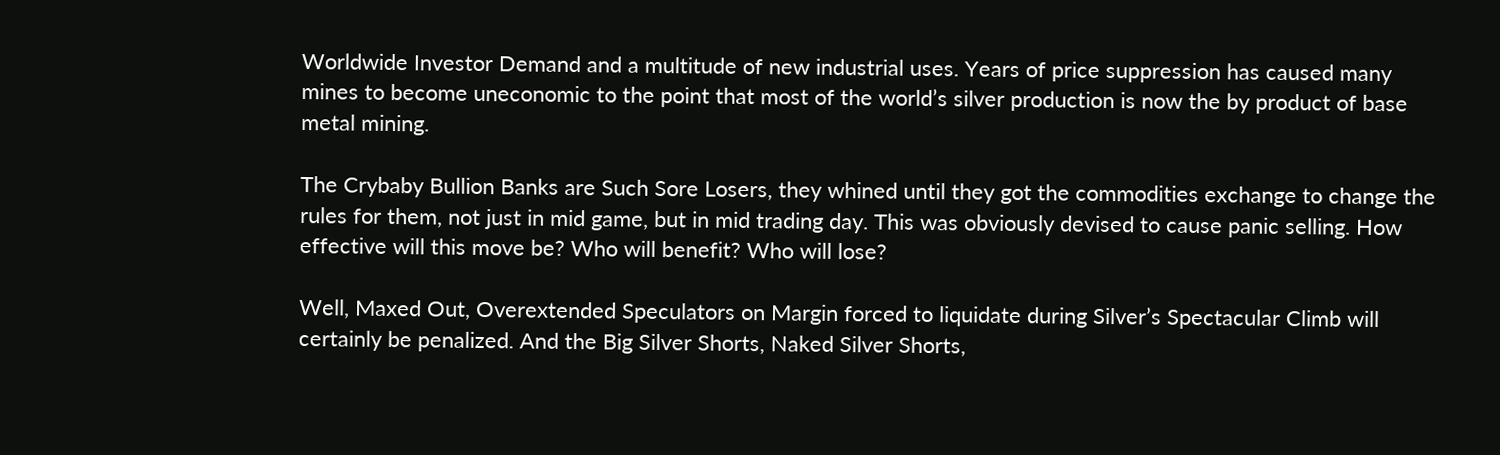Worldwide Investor Demand and a multitude of new industrial uses. Years of price suppression has caused many mines to become uneconomic to the point that most of the world’s silver production is now the by product of base metal mining.

The Crybaby Bullion Banks are Such Sore Losers, they whined until they got the commodities exchange to change the rules for them, not just in mid game, but in mid trading day. This was obviously devised to cause panic selling. How effective will this move be? Who will benefit? Who will lose?

Well, Maxed Out, Overextended Speculators on Margin forced to liquidate during Silver’s Spectacular Climb will certainly be penalized. And the Big Silver Shorts, Naked Silver Shorts,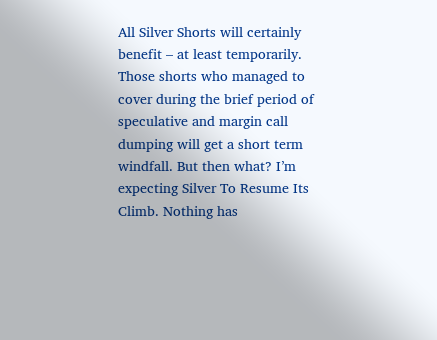All Silver Shorts will certainly benefit – at least temporarily. Those shorts who managed to cover during the brief period of speculative and margin call dumping will get a short term windfall. But then what? I’m expecting Silver To Resume Its Climb. Nothing has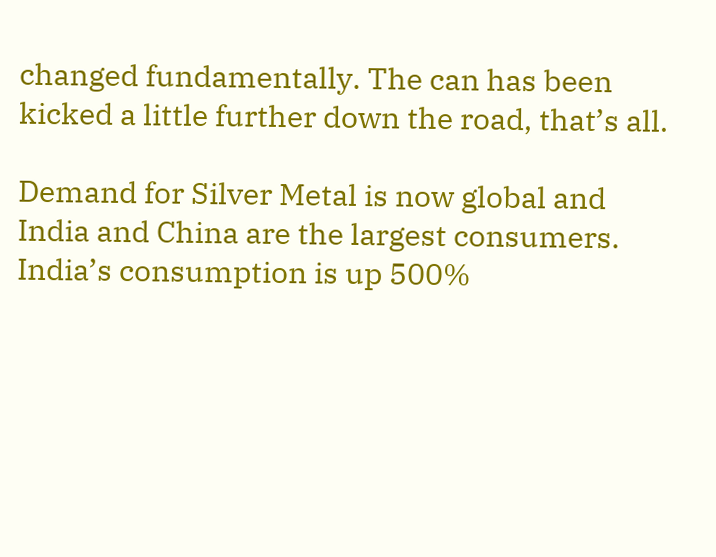changed fundamentally. The can has been kicked a little further down the road, that’s all.

Demand for Silver Metal is now global and India and China are the largest consumers. India’s consumption is up 500%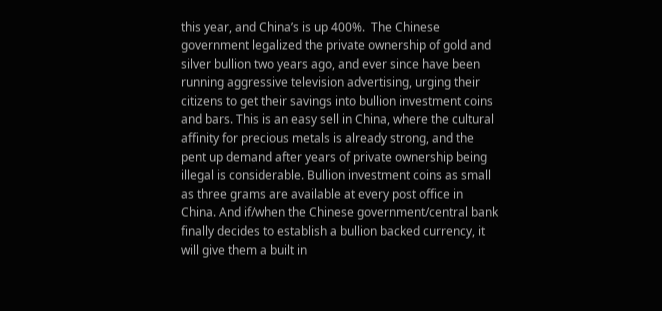this year, and China’s is up 400%.  The Chinese government legalized the private ownership of gold and silver bullion two years ago, and ever since have been running aggressive television advertising, urging their citizens to get their savings into bullion investment coins and bars. This is an easy sell in China, where the cultural affinity for precious metals is already strong, and the pent up demand after years of private ownership being illegal is considerable. Bullion investment coins as small as three grams are available at every post office in China. And if/when the Chinese government/central bank finally decides to establish a bullion backed currency, it will give them a built in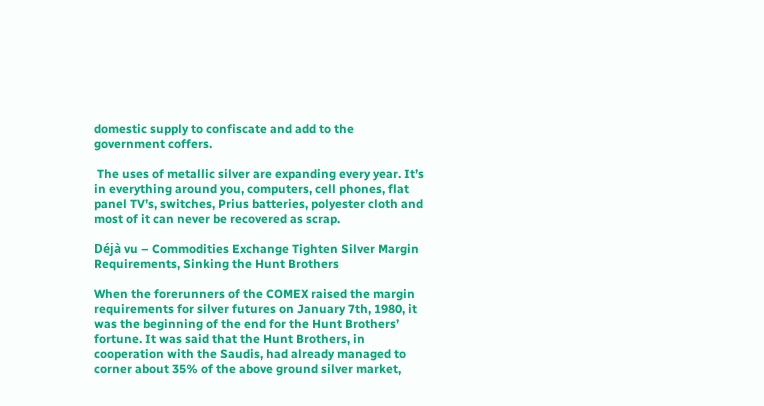domestic supply to confiscate and add to the government coffers.

 The uses of metallic silver are expanding every year. It’s in everything around you, computers, cell phones, flat panel TV’s, switches, Prius batteries, polyester cloth and most of it can never be recovered as scrap.

Déjà vu – Commodities Exchange Tighten Silver Margin Requirements, Sinking the Hunt Brothers

When the forerunners of the COMEX raised the margin requirements for silver futures on January 7th, 1980, it was the beginning of the end for the Hunt Brothers’ fortune. It was said that the Hunt Brothers, in cooperation with the Saudis, had already managed to corner about 35% of the above ground silver market,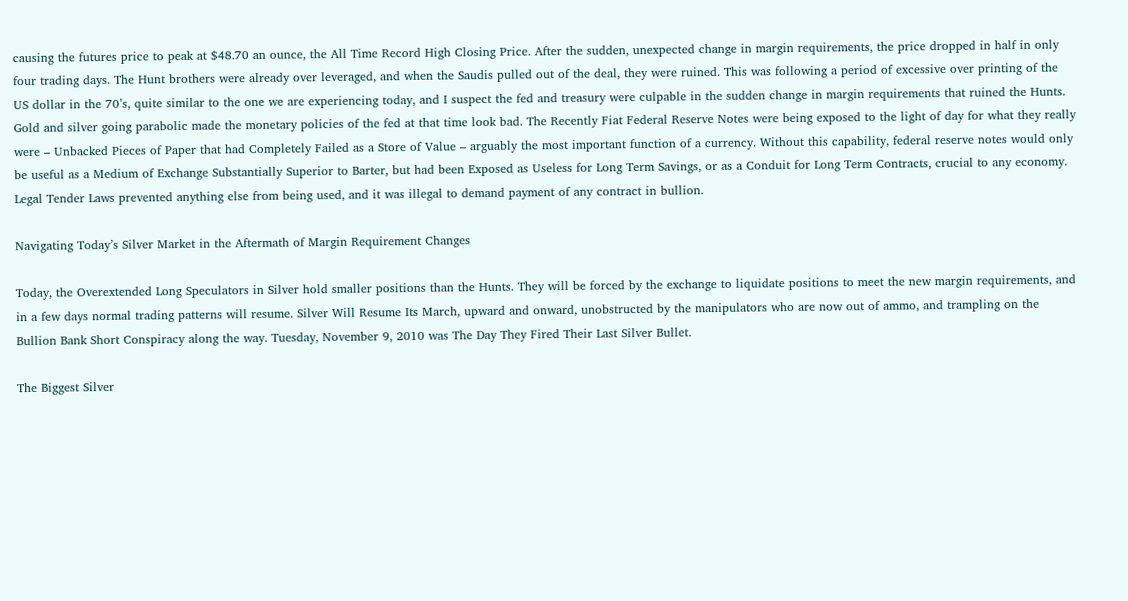causing the futures price to peak at $48.70 an ounce, the All Time Record High Closing Price. After the sudden, unexpected change in margin requirements, the price dropped in half in only four trading days. The Hunt brothers were already over leveraged, and when the Saudis pulled out of the deal, they were ruined. This was following a period of excessive over printing of the US dollar in the 70’s, quite similar to the one we are experiencing today, and I suspect the fed and treasury were culpable in the sudden change in margin requirements that ruined the Hunts. Gold and silver going parabolic made the monetary policies of the fed at that time look bad. The Recently Fiat Federal Reserve Notes were being exposed to the light of day for what they really were – Unbacked Pieces of Paper that had Completely Failed as a Store of Value – arguably the most important function of a currency. Without this capability, federal reserve notes would only be useful as a Medium of Exchange Substantially Superior to Barter, but had been Exposed as Useless for Long Term Savings, or as a Conduit for Long Term Contracts, crucial to any economy. Legal Tender Laws prevented anything else from being used, and it was illegal to demand payment of any contract in bullion.

Navigating Today’s Silver Market in the Aftermath of Margin Requirement Changes

Today, the Overextended Long Speculators in Silver hold smaller positions than the Hunts. They will be forced by the exchange to liquidate positions to meet the new margin requirements, and in a few days normal trading patterns will resume. Silver Will Resume Its March, upward and onward, unobstructed by the manipulators who are now out of ammo, and trampling on the Bullion Bank Short Conspiracy along the way. Tuesday, November 9, 2010 was The Day They Fired Their Last Silver Bullet.

The Biggest Silver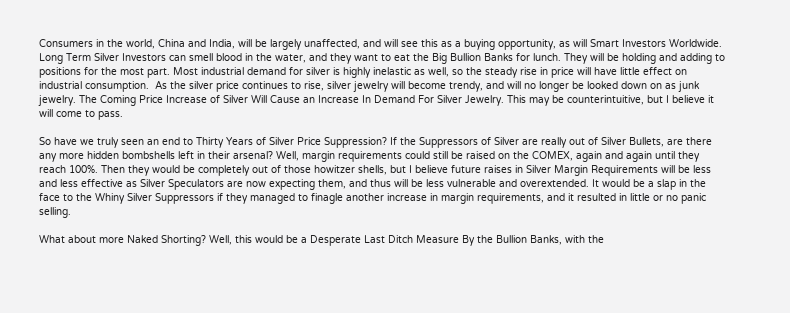Consumers in the world, China and India, will be largely unaffected, and will see this as a buying opportunity, as will Smart Investors Worldwide. Long Term Silver Investors can smell blood in the water, and they want to eat the Big Bullion Banks for lunch. They will be holding and adding to positions for the most part. Most industrial demand for silver is highly inelastic as well, so the steady rise in price will have little effect on industrial consumption.  As the silver price continues to rise, silver jewelry will become trendy, and will no longer be looked down on as junk jewelry. The Coming Price Increase of Silver Will Cause an Increase In Demand For Silver Jewelry. This may be counterintuitive, but I believe it will come to pass.

So have we truly seen an end to Thirty Years of Silver Price Suppression? If the Suppressors of Silver are really out of Silver Bullets, are there any more hidden bombshells left in their arsenal? Well, margin requirements could still be raised on the COMEX, again and again until they reach 100%. Then they would be completely out of those howitzer shells, but I believe future raises in Silver Margin Requirements will be less and less effective as Silver Speculators are now expecting them, and thus will be less vulnerable and overextended. It would be a slap in the face to the Whiny Silver Suppressors if they managed to finagle another increase in margin requirements, and it resulted in little or no panic selling.

What about more Naked Shorting? Well, this would be a Desperate Last Ditch Measure By the Bullion Banks, with the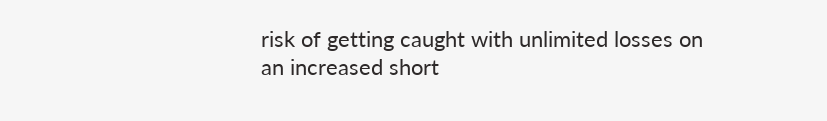risk of getting caught with unlimited losses on an increased short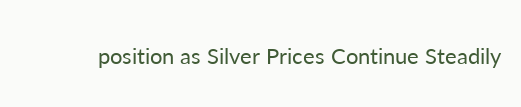position as Silver Prices Continue Steadily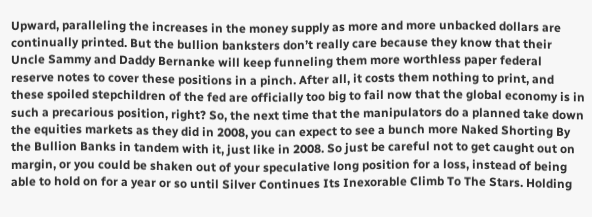Upward, paralleling the increases in the money supply as more and more unbacked dollars are continually printed. But the bullion banksters don’t really care because they know that their Uncle Sammy and Daddy Bernanke will keep funneling them more worthless paper federal reserve notes to cover these positions in a pinch. After all, it costs them nothing to print, and these spoiled stepchildren of the fed are officially too big to fail now that the global economy is in such a precarious position, right? So, the next time that the manipulators do a planned take down the equities markets as they did in 2008, you can expect to see a bunch more Naked Shorting By the Bullion Banks in tandem with it, just like in 2008. So just be careful not to get caught out on margin, or you could be shaken out of your speculative long position for a loss, instead of being able to hold on for a year or so until Silver Continues Its Inexorable Climb To The Stars. Holding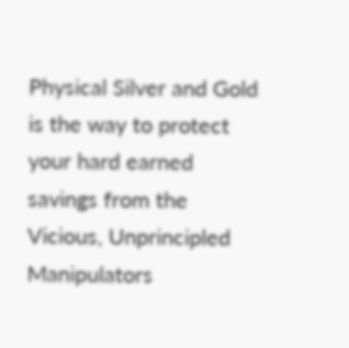Physical Silver and Gold is the way to protect your hard earned savings from the Vicious, Unprincipled Manipulators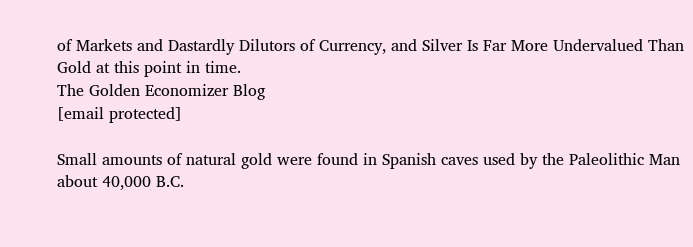of Markets and Dastardly Dilutors of Currency, and Silver Is Far More Undervalued Than Gold at this point in time.
The Golden Economizer Blog
[email protected]

Small amounts of natural gold were found in Spanish caves used by the Paleolithic Man about 40,000 B.C.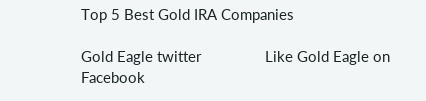Top 5 Best Gold IRA Companies

Gold Eagle twitter                Like Gold Eagle on Facebook